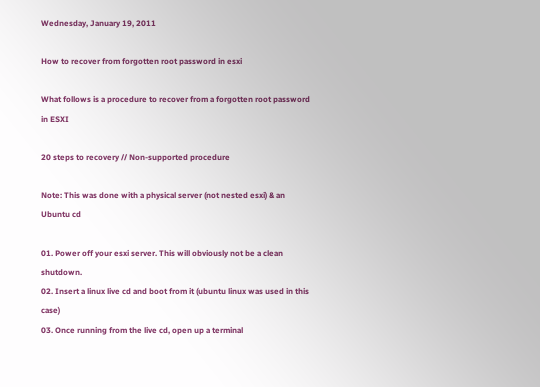Wednesday, January 19, 2011

How to recover from forgotten root password in esxi

What follows is a procedure to recover from a forgotten root password in ESXI

20 steps to recovery // Non-supported procedure

Note: This was done with a physical server (not nested esxi) & an Ubuntu cd

01. Power off your esxi server. This will obviously not be a clean shutdown.
02. Insert a linux live cd and boot from it (ubuntu linux was used in this case)
03. Once running from the live cd, open up a terminal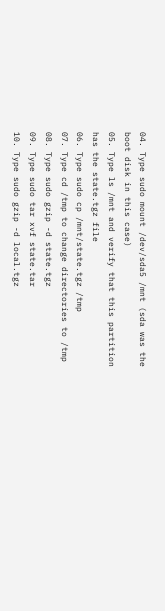04. Type sudo mount /dev/sda5 /mnt (sda was the boot disk in this case)
05. Type ls /mnt and verify that this partition has the state.tgz file
06. Type sudo cp /mnt/state.tgz /tmp
07. Type cd /tmp to change directories to /tmp
08. Type sudo gzip -d state.tgz
09. Type sudo tar xvf state.tar
10. Type sudo gzip -d local.tgz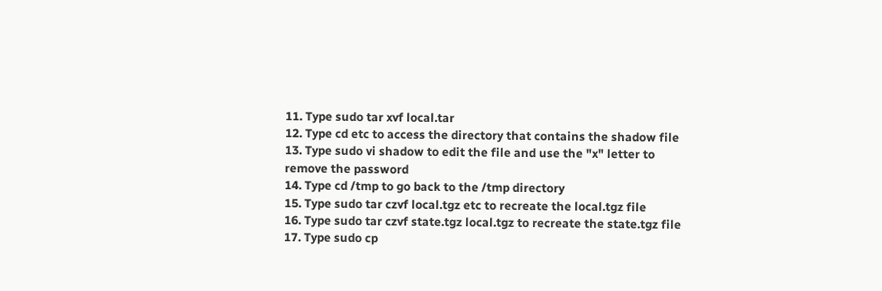11. Type sudo tar xvf local.tar
12. Type cd etc to access the directory that contains the shadow file
13. Type sudo vi shadow to edit the file and use the "x" letter to remove the password
14. Type cd /tmp to go back to the /tmp directory
15. Type sudo tar czvf local.tgz etc to recreate the local.tgz file
16. Type sudo tar czvf state.tgz local.tgz to recreate the state.tgz file
17. Type sudo cp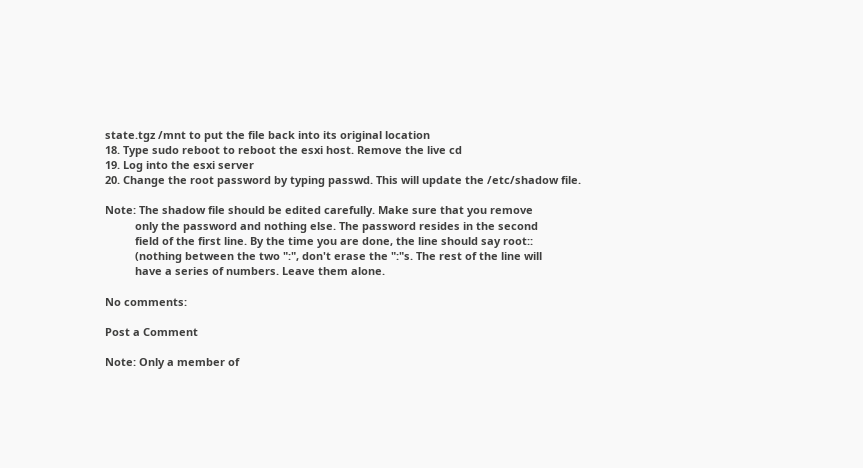state.tgz /mnt to put the file back into its original location
18. Type sudo reboot to reboot the esxi host. Remove the live cd
19. Log into the esxi server
20. Change the root password by typing passwd. This will update the /etc/shadow file.

Note: The shadow file should be edited carefully. Make sure that you remove
          only the password and nothing else. The password resides in the second
          field of the first line. By the time you are done, the line should say root::
          (nothing between the two ":", don't erase the ":"s. The rest of the line will
          have a series of numbers. Leave them alone.

No comments:

Post a Comment

Note: Only a member of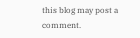this blog may post a comment.